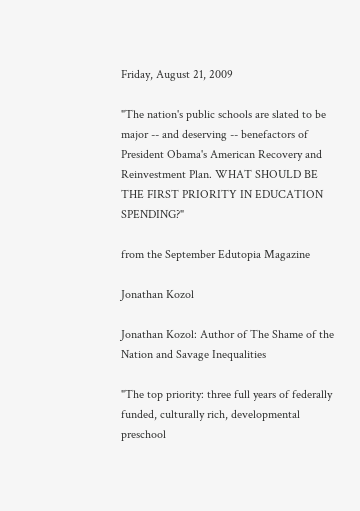Friday, August 21, 2009

"The nation's public schools are slated to be major -- and deserving -- benefactors of President Obama's American Recovery and Reinvestment Plan. WHAT SHOULD BE THE FIRST PRIORITY IN EDUCATION SPENDING?"

from the September Edutopia Magazine

Jonathan Kozol

Jonathan Kozol: Author of The Shame of the Nation and Savage Inequalities

"The top priority: three full years of federally funded, culturally rich, developmental preschool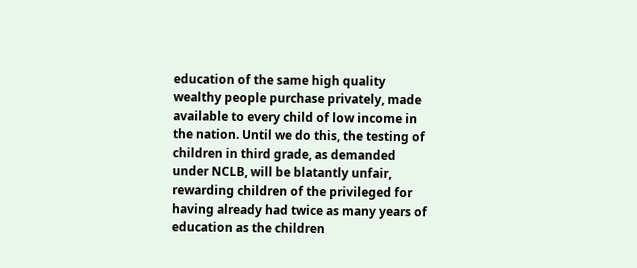education of the same high quality wealthy people purchase privately, made available to every child of low income in the nation. Until we do this, the testing of children in third grade, as demanded under NCLB, will be blatantly unfair, rewarding children of the privileged for having already had twice as many years of education as the children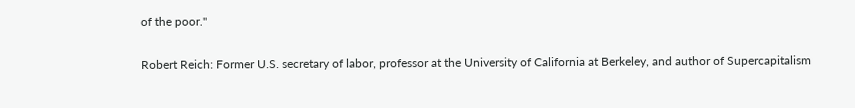of the poor."

Robert Reich: Former U.S. secretary of labor, professor at the University of California at Berkeley, and author of Supercapitalism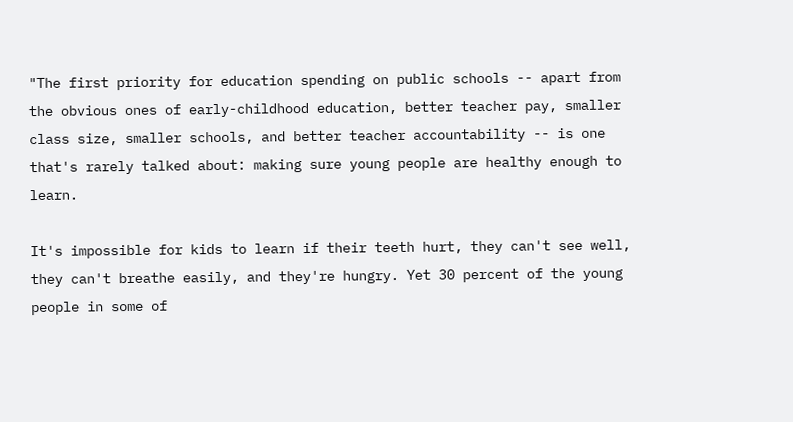"The first priority for education spending on public schools -- apart from the obvious ones of early-childhood education, better teacher pay, smaller class size, smaller schools, and better teacher accountability -- is one that's rarely talked about: making sure young people are healthy enough to learn.

It's impossible for kids to learn if their teeth hurt, they can't see well, they can't breathe easily, and they're hungry. Yet 30 percent of the young people in some of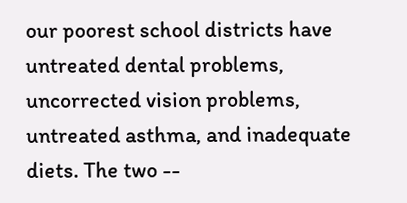our poorest school districts have untreated dental problems, uncorrected vision problems, untreated asthma, and inadequate diets. The two --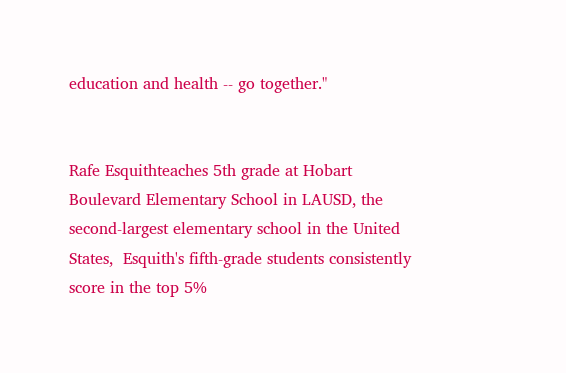education and health -- go together."


Rafe Esquithteaches 5th grade at Hobart Boulevard Elementary School in LAUSD, the second-largest elementary school in the United States,  Esquith's fifth-grade students consistently score in the top 5%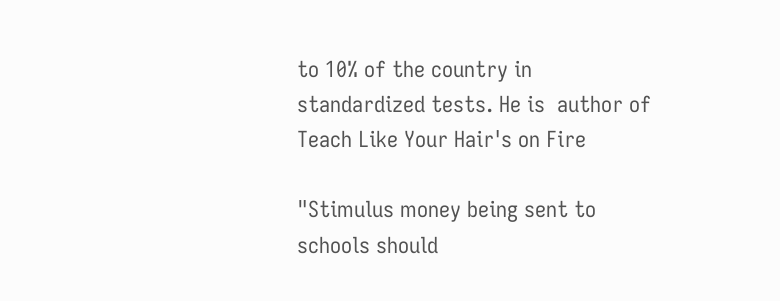to 10% of the country in standardized tests. He is  author of Teach Like Your Hair's on Fire

"Stimulus money being sent to schools should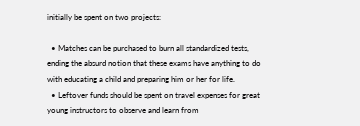initially be spent on two projects:

  • Matches can be purchased to burn all standardized tests, ending the absurd notion that these exams have anything to do with educating a child and preparing him or her for life.
  • Leftover funds should be spent on travel expenses for great young instructors to observe and learn from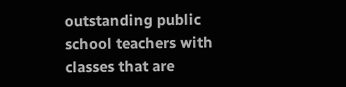outstanding public school teachers with classes that are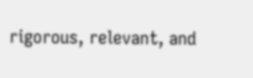rigorous, relevant, and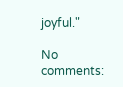joyful."

No comments: